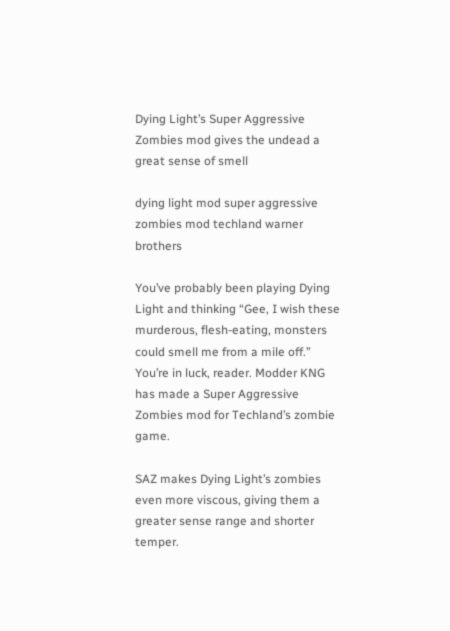Dying Light’s Super Aggressive Zombies mod gives the undead a great sense of smell

dying light mod super aggressive zombies mod techland warner brothers

You’ve probably been playing Dying Light and thinking “Gee, I wish these murderous, flesh-eating, monsters could smell me from a mile off.” You’re in luck, reader. Modder KNG has made a Super Aggressive Zombies mod for Techland’s zombie game.

SAZ makes Dying Light’s zombies even more viscous, giving them a greater sense range and shorter temper.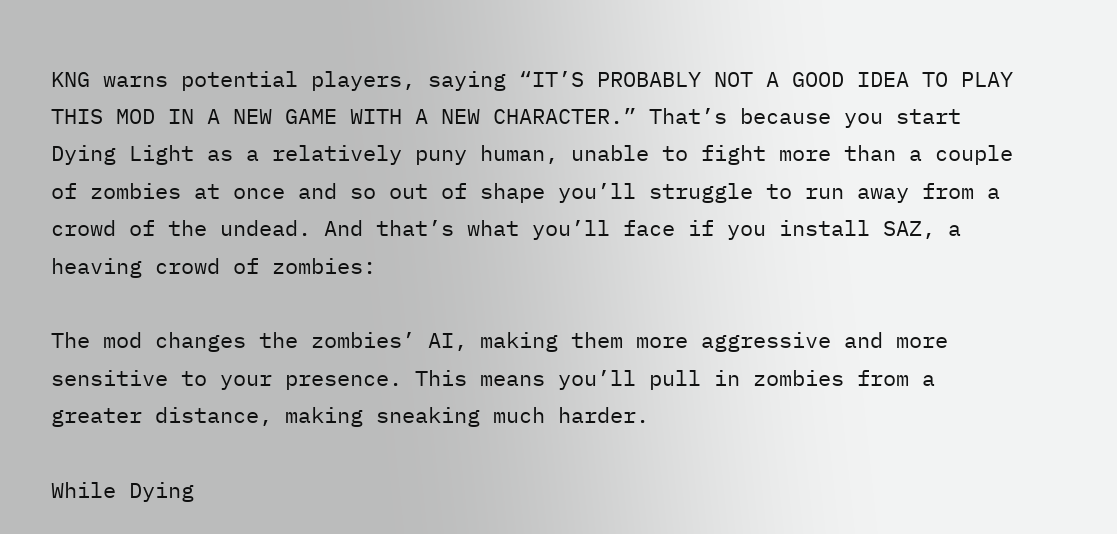KNG warns potential players, saying “IT’S PROBABLY NOT A GOOD IDEA TO PLAY THIS MOD IN A NEW GAME WITH A NEW CHARACTER.” That’s because you start Dying Light as a relatively puny human, unable to fight more than a couple of zombies at once and so out of shape you’ll struggle to run away from a crowd of the undead. And that’s what you’ll face if you install SAZ, a heaving crowd of zombies:

The mod changes the zombies’ AI, making them more aggressive and more sensitive to your presence. This means you’ll pull in zombies from a greater distance, making sneaking much harder.

While Dying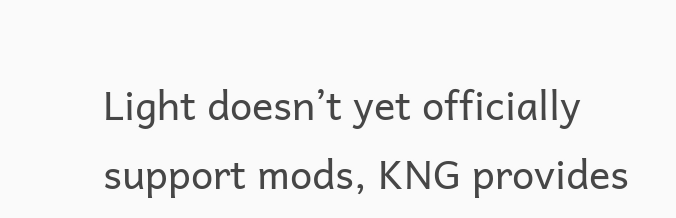Light doesn’t yet officially support mods, KNG provides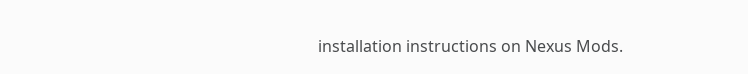installation instructions on Nexus Mods.